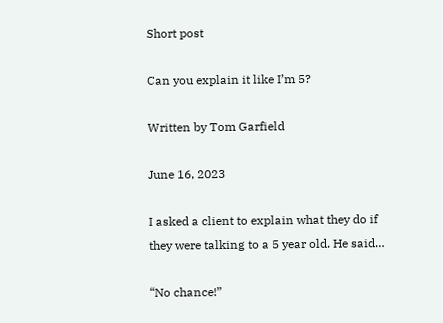Short post

Can you explain it like I’m 5?

Written by Tom Garfield

June 16, 2023

I asked a client to explain what they do if they were talking to a 5 year old. He said…

“No chance!”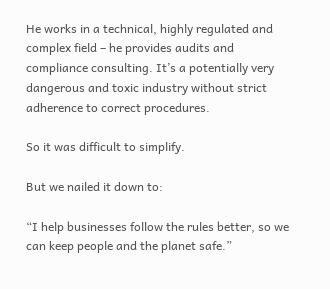He works in a technical, highly regulated and complex field – he provides audits and compliance consulting. It’s a potentially very dangerous and toxic industry without strict adherence to correct procedures.

So it was difficult to simplify.

But we nailed it down to:

“I help businesses follow the rules better, so we can keep people and the planet safe.”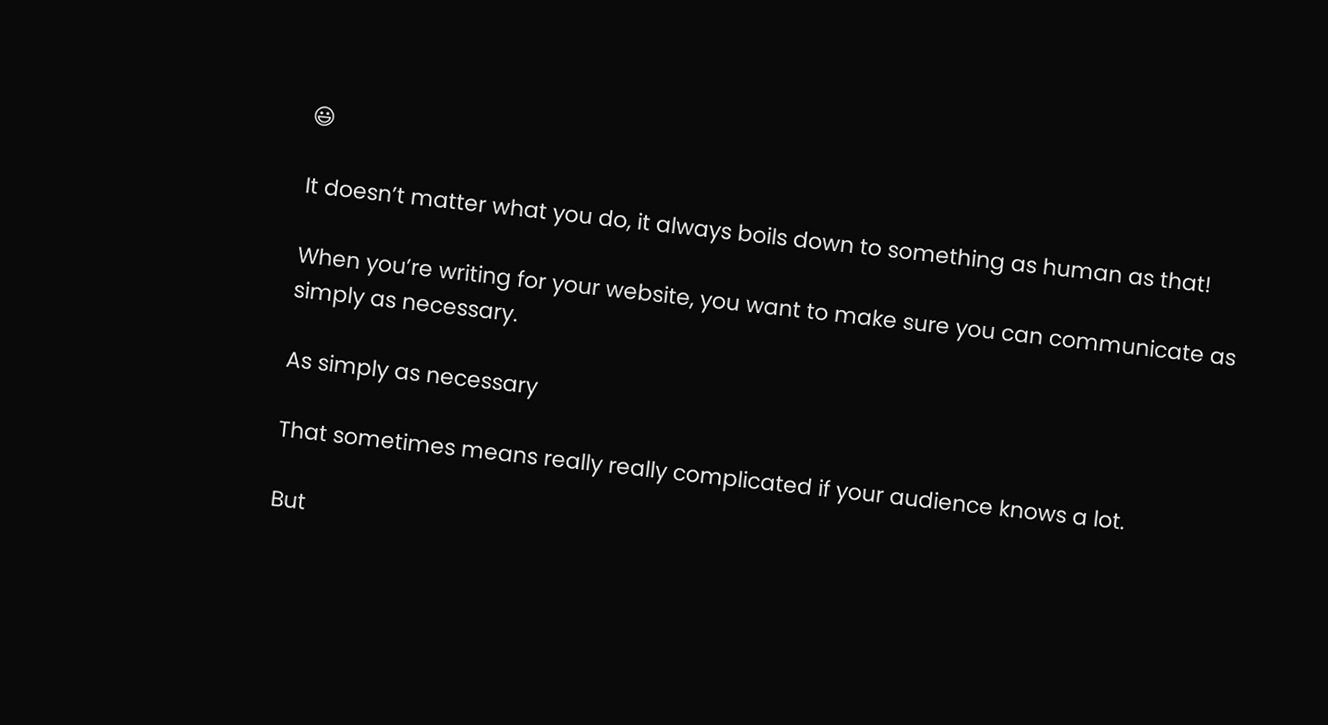😃

It doesn’t matter what you do, it always boils down to something as human as that!

When you’re writing for your website, you want to make sure you can communicate as simply as necessary.

As simply as necessary

That sometimes means really really complicated if your audience knows a lot.

But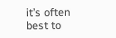it’s often best to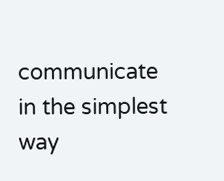communicate in the simplest way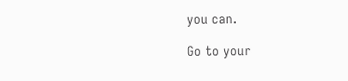you can.

Go to your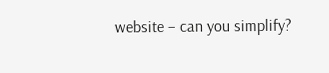website – can you simplify?